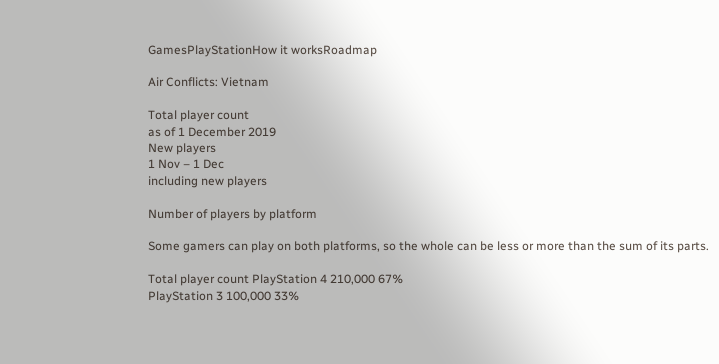GamesPlayStationHow it worksRoadmap

Air Conflicts: Vietnam

Total player count
as of 1 December 2019
New players
1 Nov – 1 Dec
including new players

Number of players by platform

Some gamers can play on both platforms, so the whole can be less or more than the sum of its parts.

Total player count PlayStation 4 210,000 67%
PlayStation 3 100,000 33%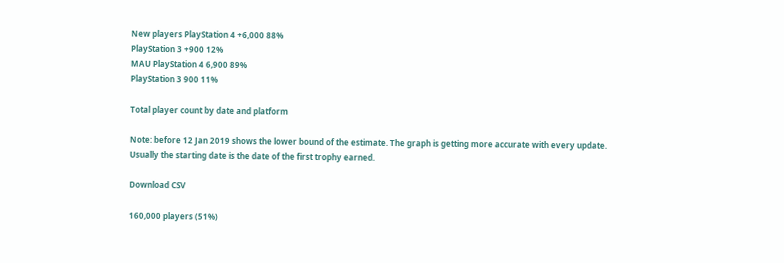New players PlayStation 4 +6,000 88%
PlayStation 3 +900 12%
MAU PlayStation 4 6,900 89%
PlayStation 3 900 11%

Total player count by date and platform

Note: before 12 Jan 2019 shows the lower bound of the estimate. The graph is getting more accurate with every update.
Usually the starting date is the date of the first trophy earned.

Download CSV

160,000 players (51%)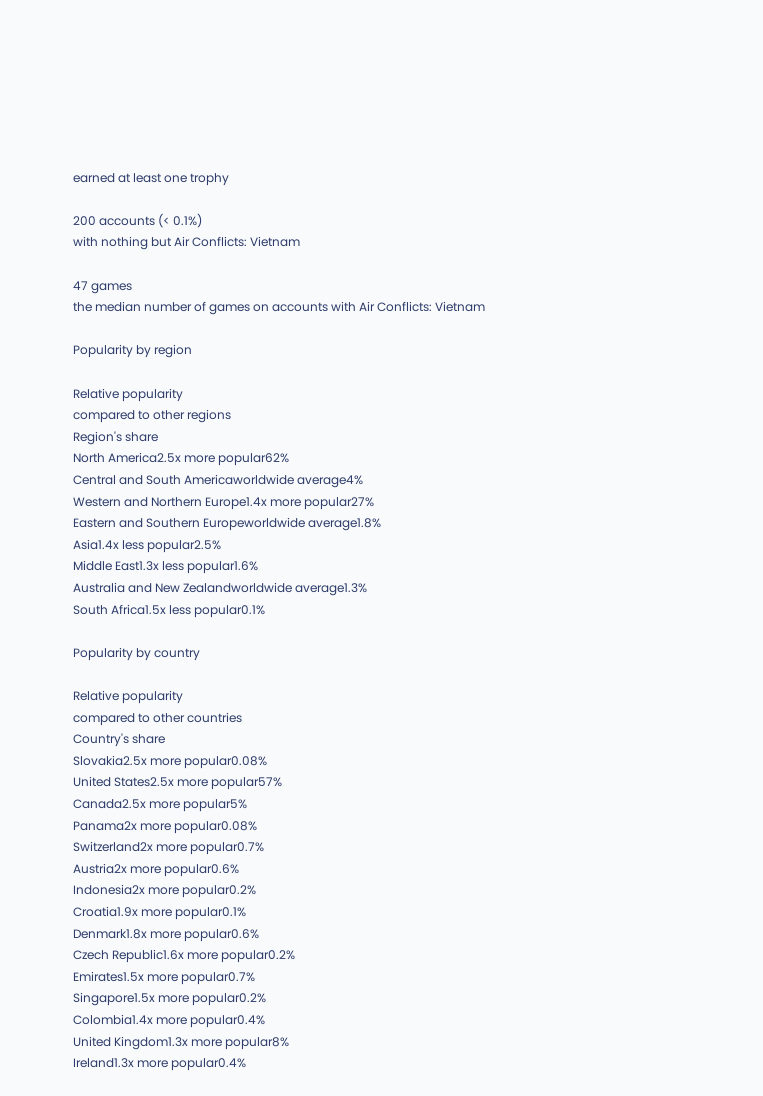earned at least one trophy

200 accounts (< 0.1%)
with nothing but Air Conflicts: Vietnam

47 games
the median number of games on accounts with Air Conflicts: Vietnam

Popularity by region

Relative popularity
compared to other regions
Region's share
North America2.5x more popular62%
Central and South Americaworldwide average4%
Western and Northern Europe1.4x more popular27%
Eastern and Southern Europeworldwide average1.8%
Asia1.4x less popular2.5%
Middle East1.3x less popular1.6%
Australia and New Zealandworldwide average1.3%
South Africa1.5x less popular0.1%

Popularity by country

Relative popularity
compared to other countries
Country's share
Slovakia2.5x more popular0.08%
United States2.5x more popular57%
Canada2.5x more popular5%
Panama2x more popular0.08%
Switzerland2x more popular0.7%
Austria2x more popular0.6%
Indonesia2x more popular0.2%
Croatia1.9x more popular0.1%
Denmark1.8x more popular0.6%
Czech Republic1.6x more popular0.2%
Emirates1.5x more popular0.7%
Singapore1.5x more popular0.2%
Colombia1.4x more popular0.4%
United Kingdom1.3x more popular8%
Ireland1.3x more popular0.4%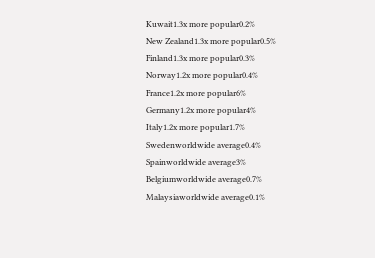Kuwait1.3x more popular0.2%
New Zealand1.3x more popular0.5%
Finland1.3x more popular0.3%
Norway1.2x more popular0.4%
France1.2x more popular6%
Germany1.2x more popular4%
Italy1.2x more popular1.7%
Swedenworldwide average0.4%
Spainworldwide average3%
Belgiumworldwide average0.7%
Malaysiaworldwide average0.1%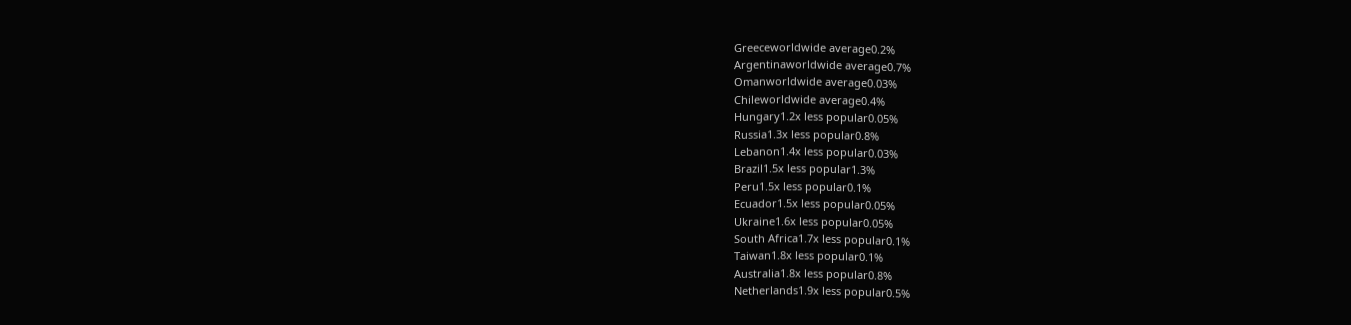Greeceworldwide average0.2%
Argentinaworldwide average0.7%
Omanworldwide average0.03%
Chileworldwide average0.4%
Hungary1.2x less popular0.05%
Russia1.3x less popular0.8%
Lebanon1.4x less popular0.03%
Brazil1.5x less popular1.3%
Peru1.5x less popular0.1%
Ecuador1.5x less popular0.05%
Ukraine1.6x less popular0.05%
South Africa1.7x less popular0.1%
Taiwan1.8x less popular0.1%
Australia1.8x less popular0.8%
Netherlands1.9x less popular0.5%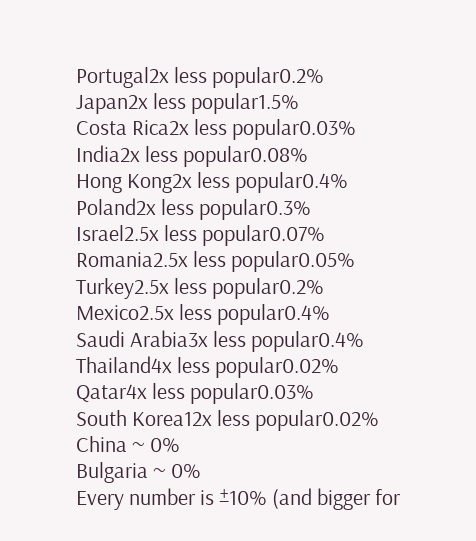Portugal2x less popular0.2%
Japan2x less popular1.5%
Costa Rica2x less popular0.03%
India2x less popular0.08%
Hong Kong2x less popular0.4%
Poland2x less popular0.3%
Israel2.5x less popular0.07%
Romania2.5x less popular0.05%
Turkey2.5x less popular0.2%
Mexico2.5x less popular0.4%
Saudi Arabia3x less popular0.4%
Thailand4x less popular0.02%
Qatar4x less popular0.03%
South Korea12x less popular0.02%
China ~ 0%
Bulgaria ~ 0%
Every number is ±10% (and bigger for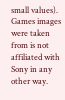small values).
Games images were taken from is not affiliated with Sony in any other way.